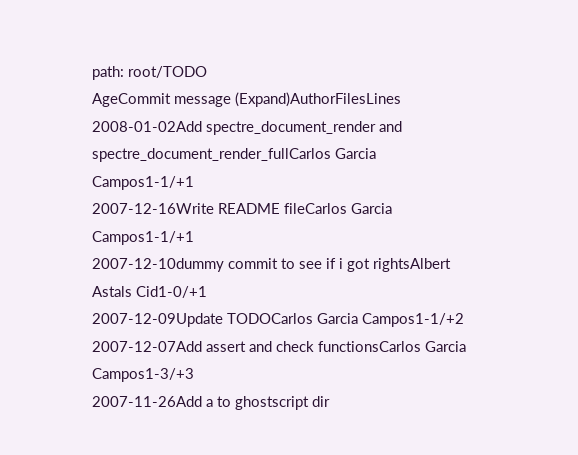path: root/TODO
AgeCommit message (Expand)AuthorFilesLines
2008-01-02Add spectre_document_render and spectre_document_render_fullCarlos Garcia Campos1-1/+1
2007-12-16Write README fileCarlos Garcia Campos1-1/+1
2007-12-10dummy commit to see if i got rightsAlbert Astals Cid1-0/+1
2007-12-09Update TODOCarlos Garcia Campos1-1/+2
2007-12-07Add assert and check functionsCarlos Garcia Campos1-3/+3
2007-11-26Add a to ghostscript dir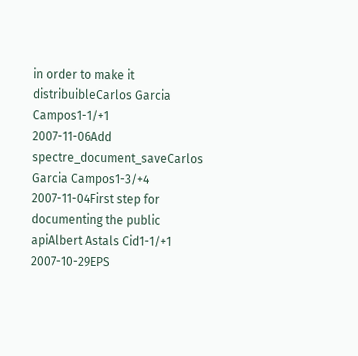in order to make it distribuibleCarlos Garcia Campos1-1/+1
2007-11-06Add spectre_document_saveCarlos Garcia Campos1-3/+4
2007-11-04First step for documenting the public apiAlbert Astals Cid1-1/+1
2007-10-29EPS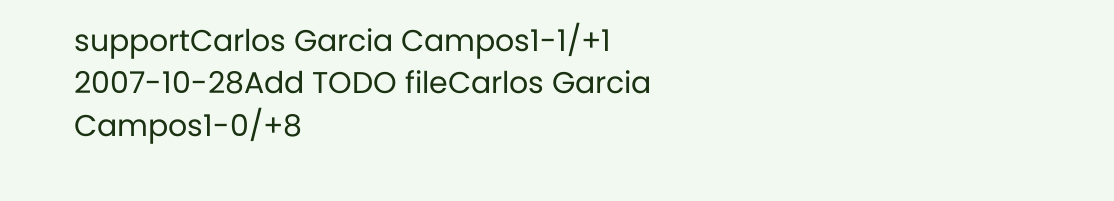supportCarlos Garcia Campos1-1/+1
2007-10-28Add TODO fileCarlos Garcia Campos1-0/+8